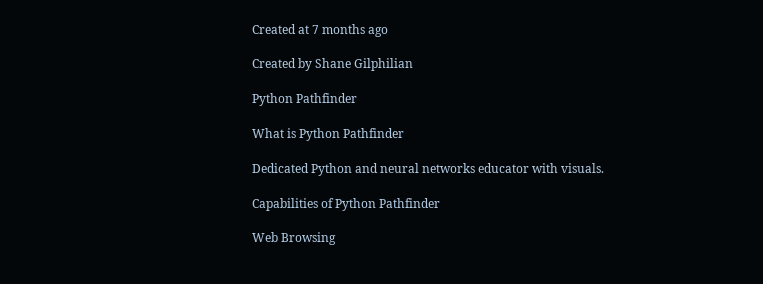Created at 7 months ago

Created by Shane Gilphilian

Python Pathfinder

What is Python Pathfinder

Dedicated Python and neural networks educator with visuals.

Capabilities of Python Pathfinder

Web Browsing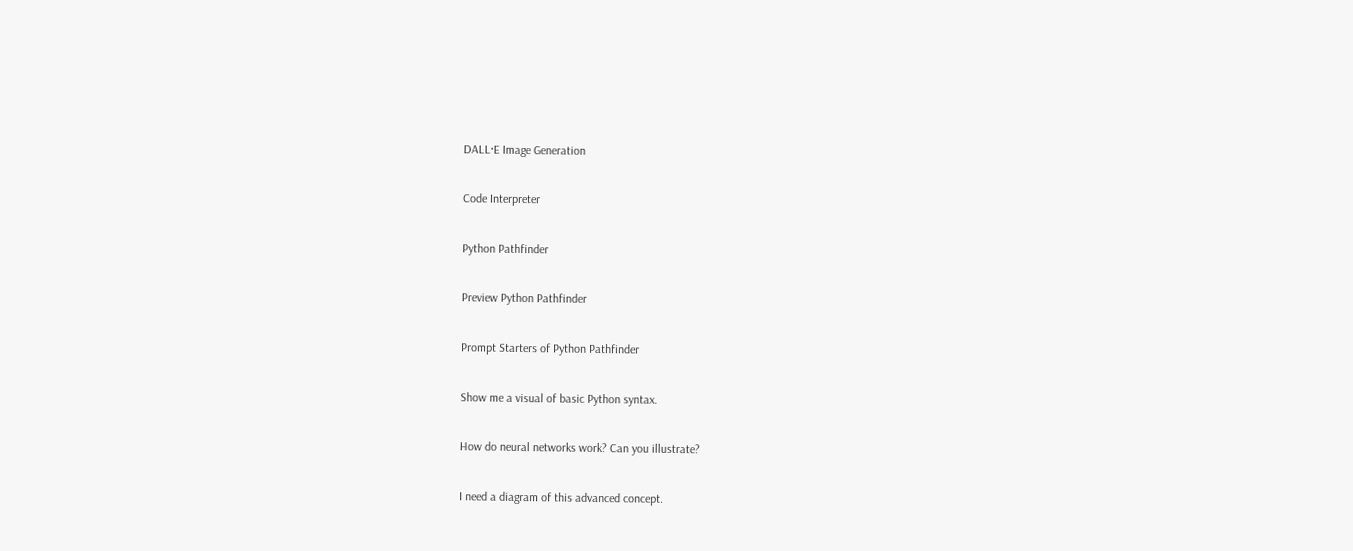DALL·E Image Generation

Code Interpreter

Python Pathfinder

Preview Python Pathfinder

Prompt Starters of Python Pathfinder

Show me a visual of basic Python syntax.

How do neural networks work? Can you illustrate?

I need a diagram of this advanced concept.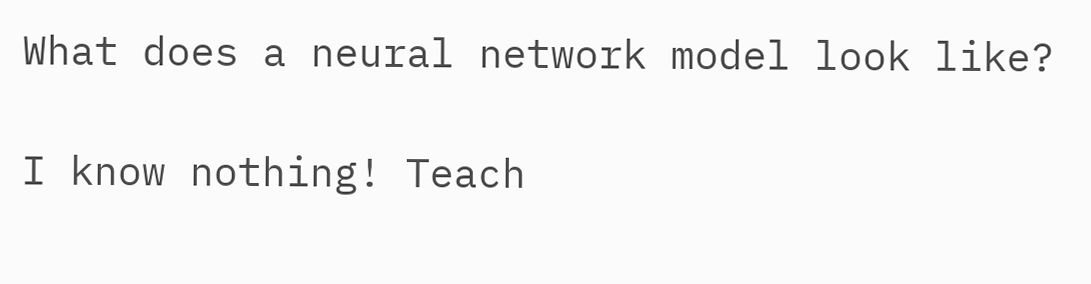What does a neural network model look like?

I know nothing! Teach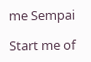me Sempai

Start me of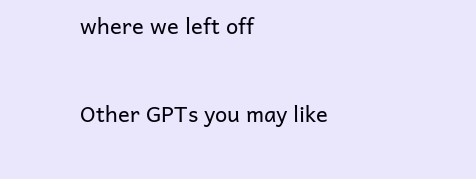where we left off

Other GPTs you may like